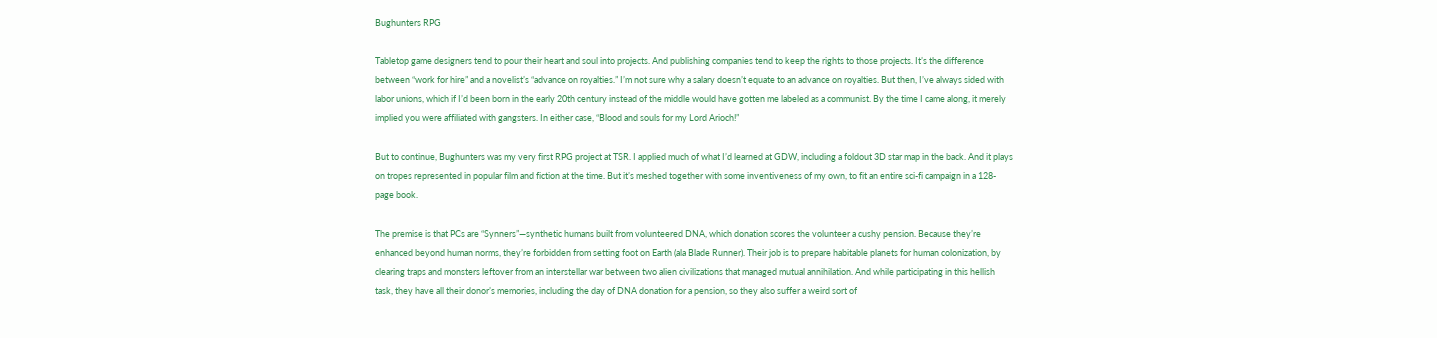Bughunters RPG

Tabletop game designers tend to pour their heart and soul into projects. And publishing companies tend to keep the rights to those projects. It’s the difference between “work for hire” and a novelist’s “advance on royalties.” I’m not sure why a salary doesn’t equate to an advance on royalties. But then, I’ve always sided with labor unions, which if I’d been born in the early 20th century instead of the middle would have gotten me labeled as a communist. By the time I came along, it merely implied you were affiliated with gangsters. In either case, “Blood and souls for my Lord Arioch!”

But to continue, Bughunters was my very first RPG project at TSR. I applied much of what I’d learned at GDW, including a foldout 3D star map in the back. And it plays on tropes represented in popular film and fiction at the time. But it’s meshed together with some inventiveness of my own, to fit an entire sci-fi campaign in a 128-page book.

The premise is that PCs are “Synners”—synthetic humans built from volunteered DNA, which donation scores the volunteer a cushy pension. Because they’re enhanced beyond human norms, they’re forbidden from setting foot on Earth (ala Blade Runner). Their job is to prepare habitable planets for human colonization, by clearing traps and monsters leftover from an interstellar war between two alien civilizations that managed mutual annihilation. And while participating in this hellish task, they have all their donor’s memories, including the day of DNA donation for a pension, so they also suffer a weird sort of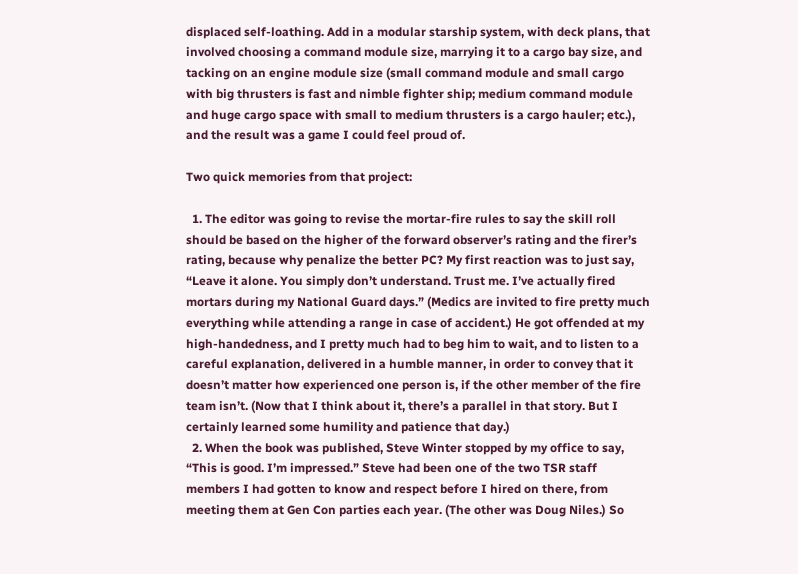displaced self-loathing. Add in a modular starship system, with deck plans, that involved choosing a command module size, marrying it to a cargo bay size, and tacking on an engine module size (small command module and small cargo with big thrusters is fast and nimble fighter ship; medium command module and huge cargo space with small to medium thrusters is a cargo hauler; etc.), and the result was a game I could feel proud of.

Two quick memories from that project:

  1. The editor was going to revise the mortar-fire rules to say the skill roll should be based on the higher of the forward observer’s rating and the firer’s rating, because why penalize the better PC? My first reaction was to just say, “Leave it alone. You simply don’t understand. Trust me. I’ve actually fired mortars during my National Guard days.” (Medics are invited to fire pretty much everything while attending a range in case of accident.) He got offended at my high-handedness, and I pretty much had to beg him to wait, and to listen to a careful explanation, delivered in a humble manner, in order to convey that it doesn’t matter how experienced one person is, if the other member of the fire team isn’t. (Now that I think about it, there’s a parallel in that story. But I certainly learned some humility and patience that day.)
  2. When the book was published, Steve Winter stopped by my office to say, “This is good. I’m impressed.” Steve had been one of the two TSR staff members I had gotten to know and respect before I hired on there, from meeting them at Gen Con parties each year. (The other was Doug Niles.) So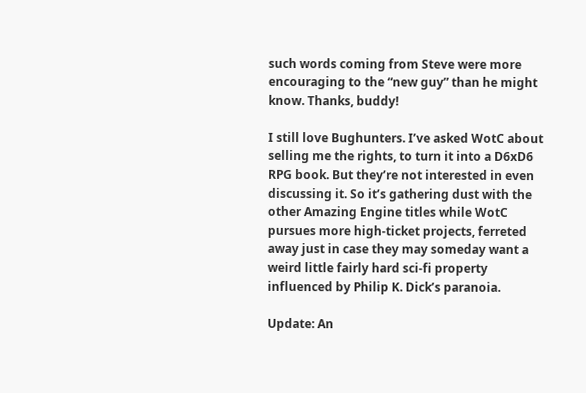such words coming from Steve were more encouraging to the “new guy” than he might know. Thanks, buddy!

I still love Bughunters. I’ve asked WotC about selling me the rights, to turn it into a D6xD6 RPG book. But they’re not interested in even discussing it. So it’s gathering dust with the other Amazing Engine titles while WotC pursues more high-ticket projects, ferreted away just in case they may someday want a weird little fairly hard sci-fi property influenced by Philip K. Dick’s paranoia.

Update: An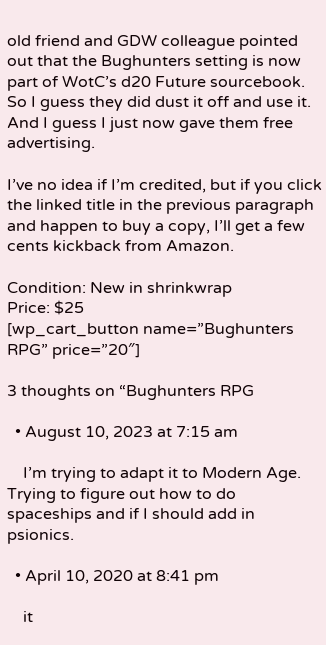old friend and GDW colleague pointed out that the Bughunters setting is now part of WotC’s d20 Future sourcebook. So I guess they did dust it off and use it. And I guess I just now gave them free advertising.

I’ve no idea if I’m credited, but if you click the linked title in the previous paragraph and happen to buy a copy, I’ll get a few cents kickback from Amazon.

Condition: New in shrinkwrap
Price: $25
[wp_cart_button name=”Bughunters RPG” price=”20″]

3 thoughts on “Bughunters RPG

  • August 10, 2023 at 7:15 am

    I’m trying to adapt it to Modern Age. Trying to figure out how to do spaceships and if I should add in psionics.

  • April 10, 2020 at 8:41 pm

    it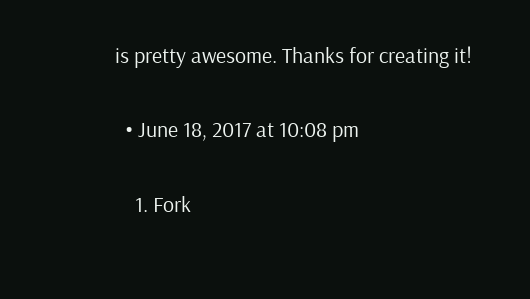is pretty awesome. Thanks for creating it!

  • June 18, 2017 at 10:08 pm

    1. Fork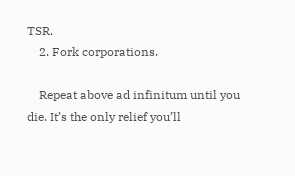TSR.
    2. Fork corporations.

    Repeat above ad infinitum until you die. It’s the only relief you’ll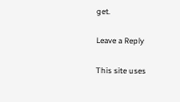get.

Leave a Reply

This site uses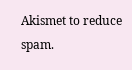Akismet to reduce spam.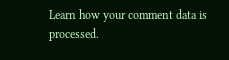Learn how your comment data is processed.